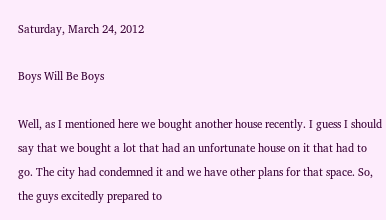Saturday, March 24, 2012

Boys Will Be Boys

Well, as I mentioned here we bought another house recently. I guess I should say that we bought a lot that had an unfortunate house on it that had to go. The city had condemned it and we have other plans for that space. So, the guys excitedly prepared to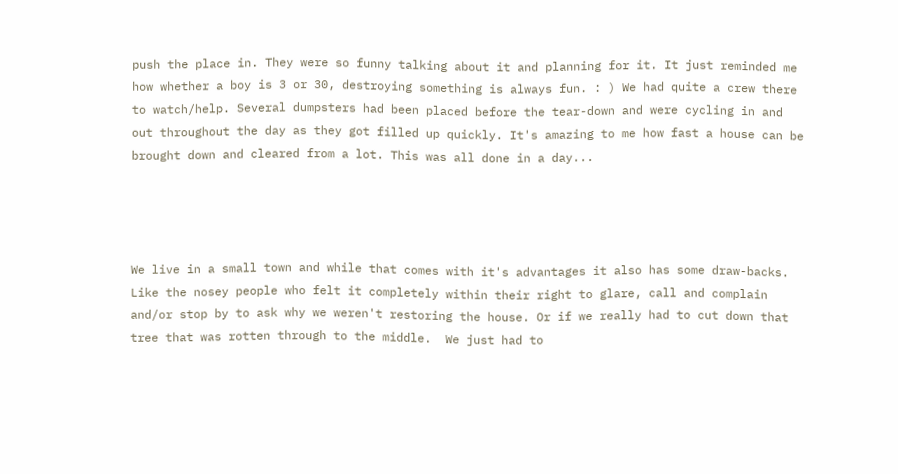push the place in. They were so funny talking about it and planning for it. It just reminded me how whether a boy is 3 or 30, destroying something is always fun. : ) We had quite a crew there to watch/help. Several dumpsters had been placed before the tear-down and were cycling in and out throughout the day as they got filled up quickly. It's amazing to me how fast a house can be brought down and cleared from a lot. This was all done in a day...




We live in a small town and while that comes with it's advantages it also has some draw-backs. Like the nosey people who felt it completely within their right to glare, call and complain and/or stop by to ask why we weren't restoring the house. Or if we really had to cut down that tree that was rotten through to the middle.  We just had to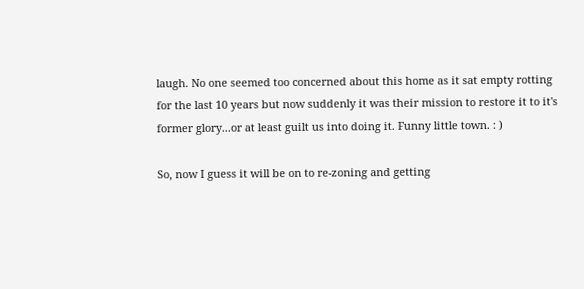laugh. No one seemed too concerned about this home as it sat empty rotting for the last 10 years but now suddenly it was their mission to restore it to it's former glory...or at least guilt us into doing it. Funny little town. : )

So, now I guess it will be on to re-zoning and getting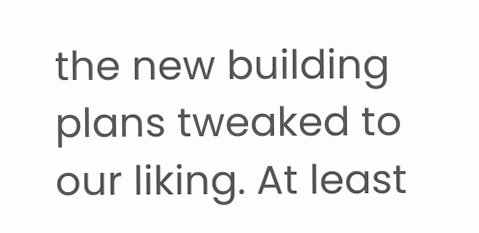the new building plans tweaked to our liking. At least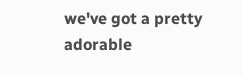we've got a pretty adorable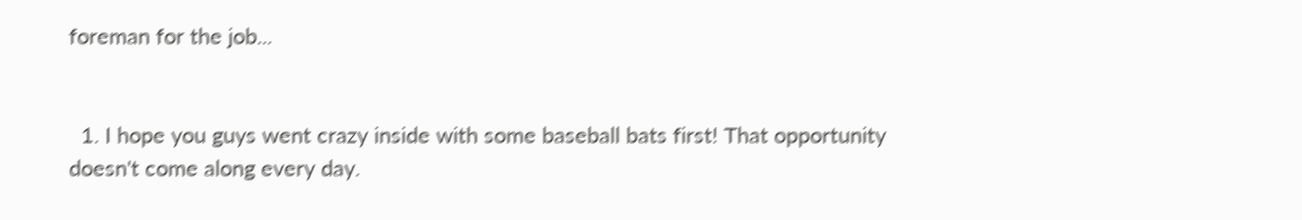foreman for the job...


  1. I hope you guys went crazy inside with some baseball bats first! That opportunity doesn't come along every day.